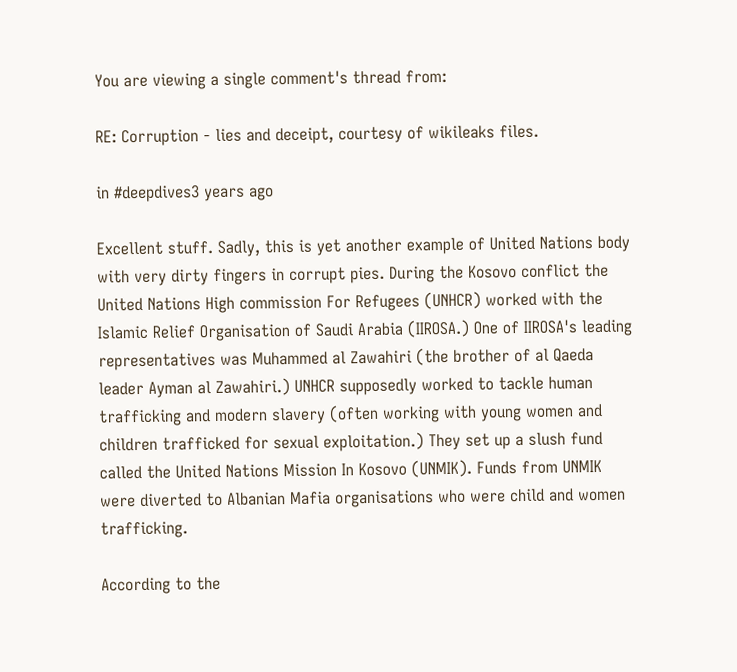You are viewing a single comment's thread from:

RE: Corruption - lies and deceipt, courtesy of wikileaks files.

in #deepdives3 years ago

Excellent stuff. Sadly, this is yet another example of United Nations body with very dirty fingers in corrupt pies. During the Kosovo conflict the United Nations High commission For Refugees (UNHCR) worked with the Islamic Relief Organisation of Saudi Arabia (IIROSA.) One of IIROSA's leading representatives was Muhammed al Zawahiri (the brother of al Qaeda leader Ayman al Zawahiri.) UNHCR supposedly worked to tackle human trafficking and modern slavery (often working with young women and children trafficked for sexual exploitation.) They set up a slush fund called the United Nations Mission In Kosovo (UNMIK). Funds from UNMIK were diverted to Albanian Mafia organisations who were child and women trafficking.

According to the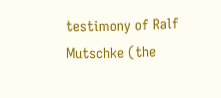testimony of Ralf Mutschke (the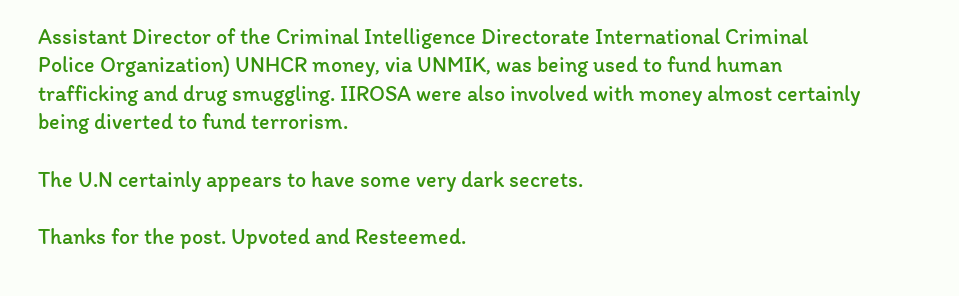Assistant Director of the Criminal Intelligence Directorate International Criminal Police Organization) UNHCR money, via UNMIK, was being used to fund human trafficking and drug smuggling. IIROSA were also involved with money almost certainly being diverted to fund terrorism.

The U.N certainly appears to have some very dark secrets.

Thanks for the post. Upvoted and Resteemed.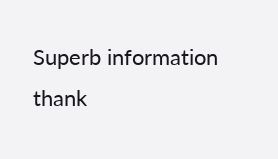Superb information thank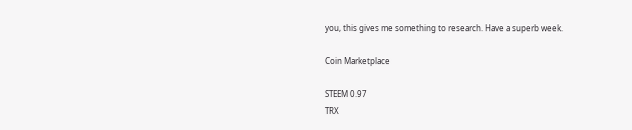you, this gives me something to research. Have a superb week.

Coin Marketplace

STEEM 0.97
TRX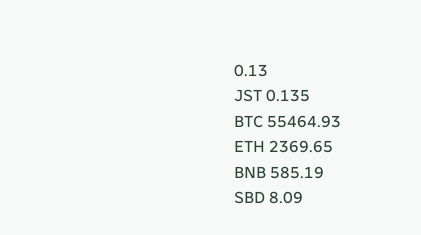0.13
JST 0.135
BTC 55464.93
ETH 2369.65
BNB 585.19
SBD 8.09